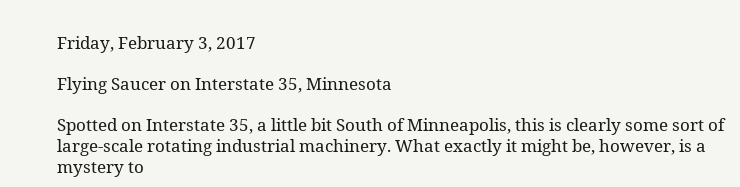Friday, February 3, 2017

Flying Saucer on Interstate 35, Minnesota

Spotted on Interstate 35, a little bit South of Minneapolis, this is clearly some sort of large-scale rotating industrial machinery. What exactly it might be, however, is a mystery to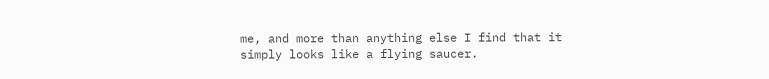me, and more than anything else I find that it simply looks like a flying saucer.